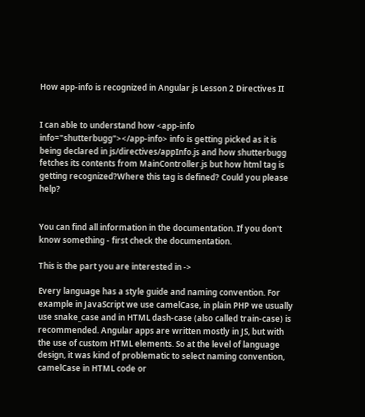How app-info is recognized in Angular js Lesson 2 Directives II


I can able to understand how <app-info info="shutterbugg"></app-info> info is getting picked as it is being declared in js/directives/appInfo.js and how shutterbugg fetches its contents from MainController.js but how html tag is getting recognized?Where this tag is defined? Could you please help?


You can find all information in the documentation. If you don't know something - first check the documentation.

This is the part you are interested in ->

Every language has a style guide and naming convention. For example in JavaScript we use camelCase, in plain PHP we usually use snake_case and in HTML dash-case (also called train-case) is recommended. Angular apps are written mostly in JS, but with the use of custom HTML elements. So at the level of language design, it was kind of problematic to select naming convention, camelCase in HTML code or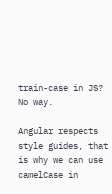train-case in JS? No way.

Angular respects style guides, that is why we can use camelCase in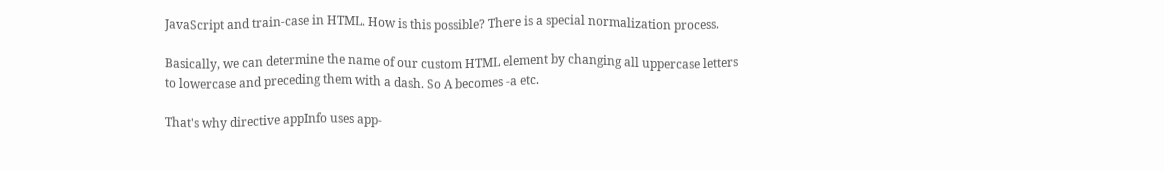JavaScript and train-case in HTML. How is this possible? There is a special normalization process.

Basically, we can determine the name of our custom HTML element by changing all uppercase letters to lowercase and preceding them with a dash. So A becomes -a etc.

That's why directive appInfo uses app-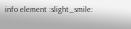info element :slight_smile: